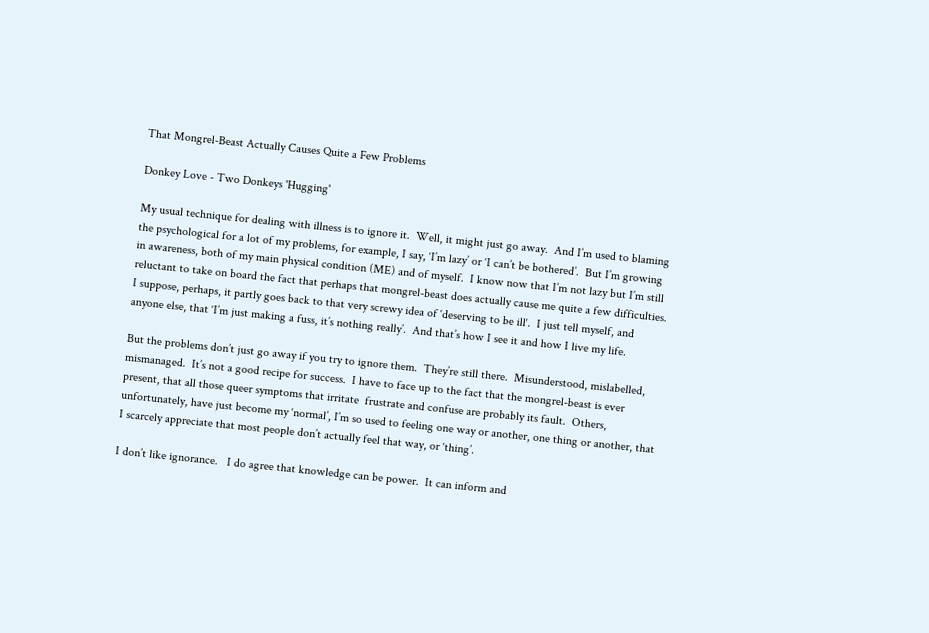That Mongrel-Beast Actually Causes Quite a Few Problems

Donkey Love - Two Donkeys 'Hugging'

My usual technique for dealing with illness is to ignore it.  Well, it might just go away.  And I’m used to blaming the psychological for a lot of my problems, for example, I say, ‘I’m lazy’ or ‘I can’t be bothered’.  But I’m growing in awareness, both of my main physical condition (ME) and of myself.  I know now that I’m not lazy but I’m still reluctant to take on board the fact that perhaps that mongrel-beast does actually cause me quite a few difficulties.  I suppose, perhaps, it partly goes back to that very screwy idea of ‘deserving to be ill‘.  I just tell myself, and anyone else, that ‘I’m just making a fuss, it’s nothing really’.  And that’s how I see it and how I live my life.

But the problems don’t just go away if you try to ignore them.  They’re still there.  Misunderstood, mislabelled, mismanaged.  It’s not a good recipe for success.  I have to face up to the fact that the mongrel-beast is ever present, that all those queer symptoms that irritate  frustrate and confuse are probably its fault.  Others, unfortunately, have just become my ‘normal’, I’m so used to feeling one way or another, one thing or another, that I scarcely appreciate that most people don’t actually feel that way, or ‘thing’.

I don’t like ignorance.   I do agree that knowledge can be power.  It can inform and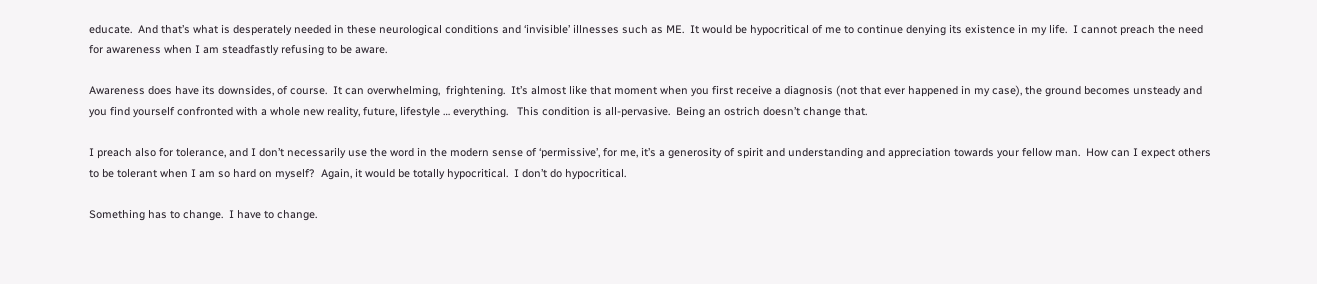educate.  And that’s what is desperately needed in these neurological conditions and ‘invisible’ illnesses such as ME.  It would be hypocritical of me to continue denying its existence in my life.  I cannot preach the need for awareness when I am steadfastly refusing to be aware.

Awareness does have its downsides, of course.  It can overwhelming,  frightening.  It’s almost like that moment when you first receive a diagnosis (not that ever happened in my case), the ground becomes unsteady and you find yourself confronted with a whole new reality, future, lifestyle … everything.   This condition is all-pervasive.  Being an ostrich doesn’t change that.

I preach also for tolerance, and I don’t necessarily use the word in the modern sense of ‘permissive’, for me, it’s a generosity of spirit and understanding and appreciation towards your fellow man.  How can I expect others to be tolerant when I am so hard on myself?  Again, it would be totally hypocritical.  I don’t do hypocritical.

Something has to change.  I have to change.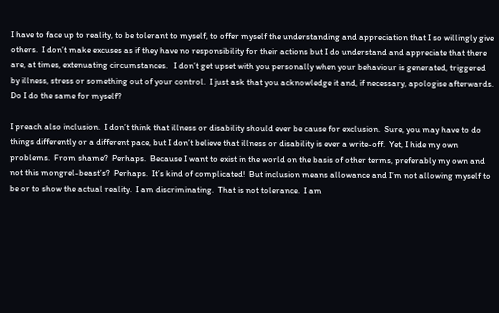I have to face up to reality, to be tolerant to myself, to offer myself the understanding and appreciation that I so willingly give others.  I don’t make excuses as if they have no responsibility for their actions but I do understand and appreciate that there are, at times, extenuating circumstances.   I don’t get upset with you personally when your behaviour is generated, triggered by illness, stress or something out of your control.  I just ask that you acknowledge it and, if necessary, apologise afterwards.  Do I do the same for myself?

I preach also inclusion.  I don’t think that illness or disability should ever be cause for exclusion.  Sure, you may have to do things differently or a different pace, but I don’t believe that illness or disability is ever a write-off.  Yet, I hide my own problems.  From shame?  Perhaps.  Because I want to exist in the world on the basis of other terms, preferably my own and not this mongrel-beast’s?  Perhaps.  It’s kind of complicated!  But inclusion means allowance and I’m not allowing myself to be or to show the actual reality.  I am discriminating.  That is not tolerance.  I am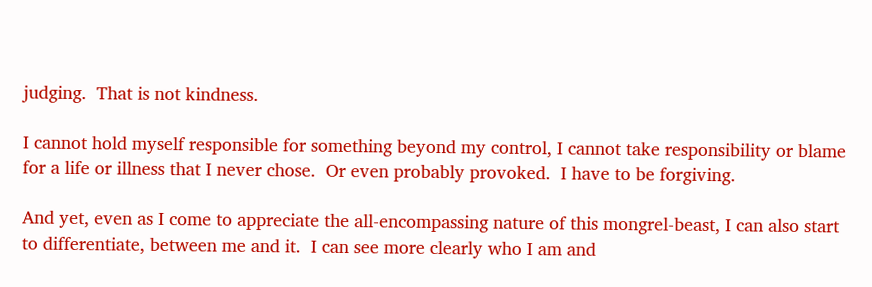judging.  That is not kindness.

I cannot hold myself responsible for something beyond my control, I cannot take responsibility or blame for a life or illness that I never chose.  Or even probably provoked.  I have to be forgiving.

And yet, even as I come to appreciate the all-encompassing nature of this mongrel-beast, I can also start to differentiate, between me and it.  I can see more clearly who I am and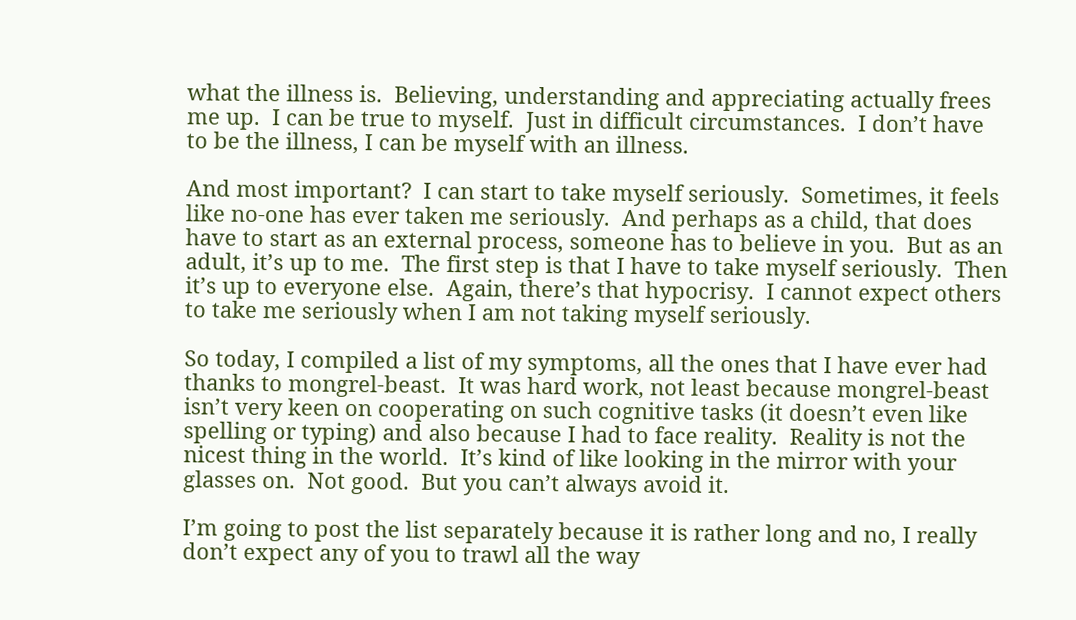what the illness is.  Believing, understanding and appreciating actually frees me up.  I can be true to myself.  Just in difficult circumstances.  I don’t have to be the illness, I can be myself with an illness.

And most important?  I can start to take myself seriously.  Sometimes, it feels like no-one has ever taken me seriously.  And perhaps as a child, that does have to start as an external process, someone has to believe in you.  But as an adult, it’s up to me.  The first step is that I have to take myself seriously.  Then it’s up to everyone else.  Again, there’s that hypocrisy.  I cannot expect others to take me seriously when I am not taking myself seriously.

So today, I compiled a list of my symptoms, all the ones that I have ever had thanks to mongrel-beast.  It was hard work, not least because mongrel-beast isn’t very keen on cooperating on such cognitive tasks (it doesn’t even like spelling or typing) and also because I had to face reality.  Reality is not the nicest thing in the world.  It’s kind of like looking in the mirror with your glasses on.  Not good.  But you can’t always avoid it.

I’m going to post the list separately because it is rather long and no, I really don’t expect any of you to trawl all the way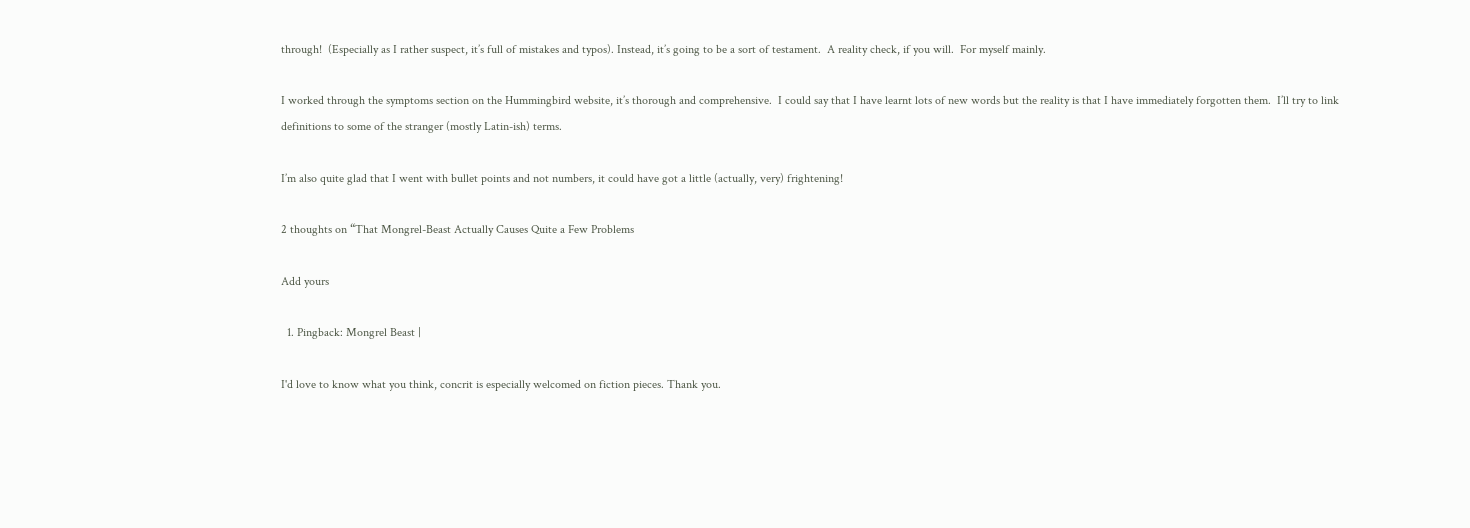through!  (Especially as I rather suspect, it’s full of mistakes and typos). Instead, it’s going to be a sort of testament.  A reality check, if you will.  For myself mainly.

I worked through the symptoms section on the Hummingbird website, it’s thorough and comprehensive.  I could say that I have learnt lots of new words but the reality is that I have immediately forgotten them.  I’ll try to link definitions to some of the stranger (mostly Latin-ish) terms.

I’m also quite glad that I went with bullet points and not numbers, it could have got a little (actually, very) frightening!

2 thoughts on “That Mongrel-Beast Actually Causes Quite a Few Problems

Add yours

  1. Pingback: Mongrel Beast |

I'd love to know what you think, concrit is especially welcomed on fiction pieces. Thank you.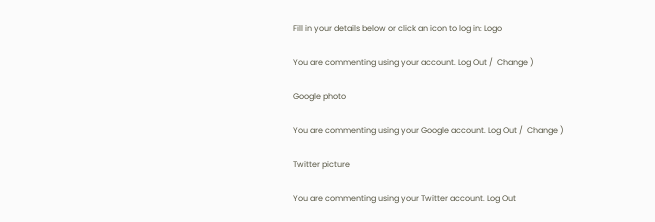Fill in your details below or click an icon to log in: Logo

You are commenting using your account. Log Out /  Change )

Google photo

You are commenting using your Google account. Log Out /  Change )

Twitter picture

You are commenting using your Twitter account. Log Out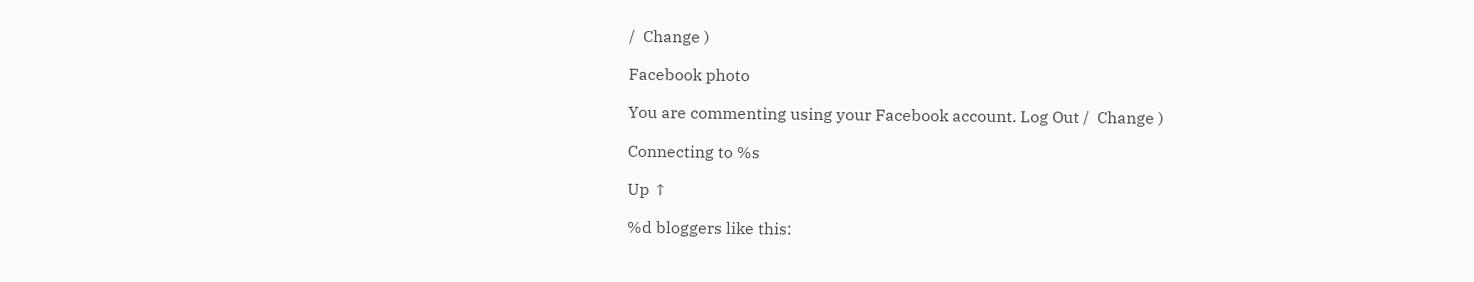/  Change )

Facebook photo

You are commenting using your Facebook account. Log Out /  Change )

Connecting to %s

Up ↑

%d bloggers like this: